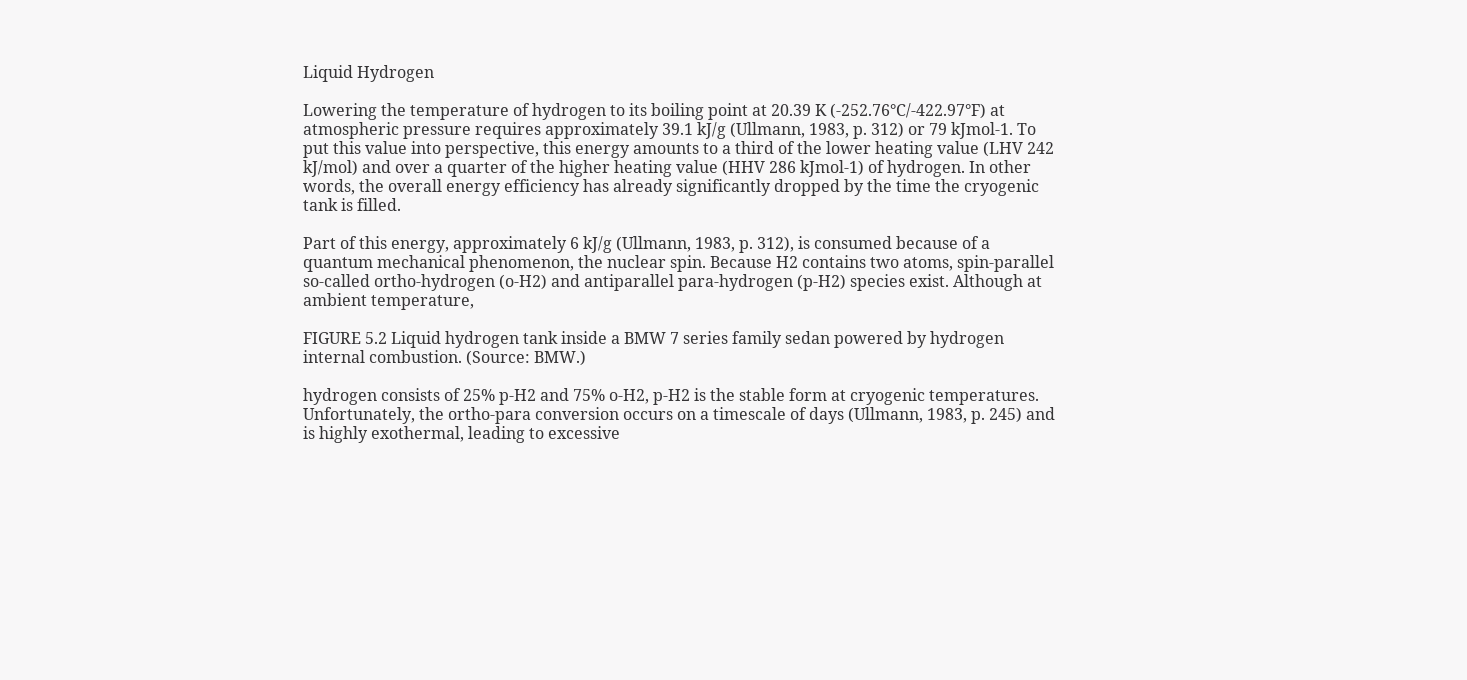Liquid Hydrogen

Lowering the temperature of hydrogen to its boiling point at 20.39 K (-252.76°C/-422.97°F) at atmospheric pressure requires approximately 39.1 kJ/g (Ullmann, 1983, p. 312) or 79 kJmol-1. To put this value into perspective, this energy amounts to a third of the lower heating value (LHV 242 kJ/mol) and over a quarter of the higher heating value (HHV 286 kJmol-1) of hydrogen. In other words, the overall energy efficiency has already significantly dropped by the time the cryogenic tank is filled.

Part of this energy, approximately 6 kJ/g (Ullmann, 1983, p. 312), is consumed because of a quantum mechanical phenomenon, the nuclear spin. Because H2 contains two atoms, spin-parallel so-called ortho-hydrogen (o-H2) and antiparallel para-hydrogen (p-H2) species exist. Although at ambient temperature,

FIGURE 5.2 Liquid hydrogen tank inside a BMW 7 series family sedan powered by hydrogen internal combustion. (Source: BMW.)

hydrogen consists of 25% p-H2 and 75% o-H2, p-H2 is the stable form at cryogenic temperatures. Unfortunately, the ortho-para conversion occurs on a timescale of days (Ullmann, 1983, p. 245) and is highly exothermal, leading to excessive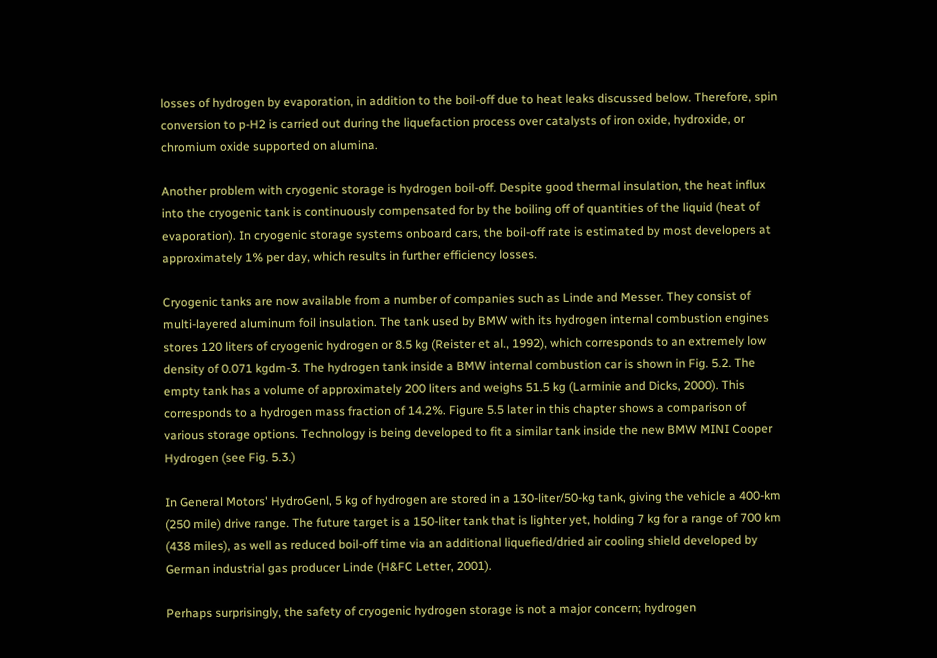losses of hydrogen by evaporation, in addition to the boil-off due to heat leaks discussed below. Therefore, spin conversion to p-H2 is carried out during the liquefaction process over catalysts of iron oxide, hydroxide, or chromium oxide supported on alumina.

Another problem with cryogenic storage is hydrogen boil-off. Despite good thermal insulation, the heat influx into the cryogenic tank is continuously compensated for by the boiling off of quantities of the liquid (heat of evaporation). In cryogenic storage systems onboard cars, the boil-off rate is estimated by most developers at approximately 1% per day, which results in further efficiency losses.

Cryogenic tanks are now available from a number of companies such as Linde and Messer. They consist of multi-layered aluminum foil insulation. The tank used by BMW with its hydrogen internal combustion engines stores 120 liters of cryogenic hydrogen or 8.5 kg (Reister et al., 1992), which corresponds to an extremely low density of 0.071 kgdm-3. The hydrogen tank inside a BMW internal combustion car is shown in Fig. 5.2. The empty tank has a volume of approximately 200 liters and weighs 51.5 kg (Larminie and Dicks, 2000). This corresponds to a hydrogen mass fraction of 14.2%. Figure 5.5 later in this chapter shows a comparison of various storage options. Technology is being developed to fit a similar tank inside the new BMW MINI Cooper Hydrogen (see Fig. 5.3.)

In General Motors' HydroGenl, 5 kg of hydrogen are stored in a 130-liter/50-kg tank, giving the vehicle a 400-km (250 mile) drive range. The future target is a 150-liter tank that is lighter yet, holding 7 kg for a range of 700 km (438 miles), as well as reduced boil-off time via an additional liquefied/dried air cooling shield developed by German industrial gas producer Linde (H&FC Letter, 2001).

Perhaps surprisingly, the safety of cryogenic hydrogen storage is not a major concern; hydrogen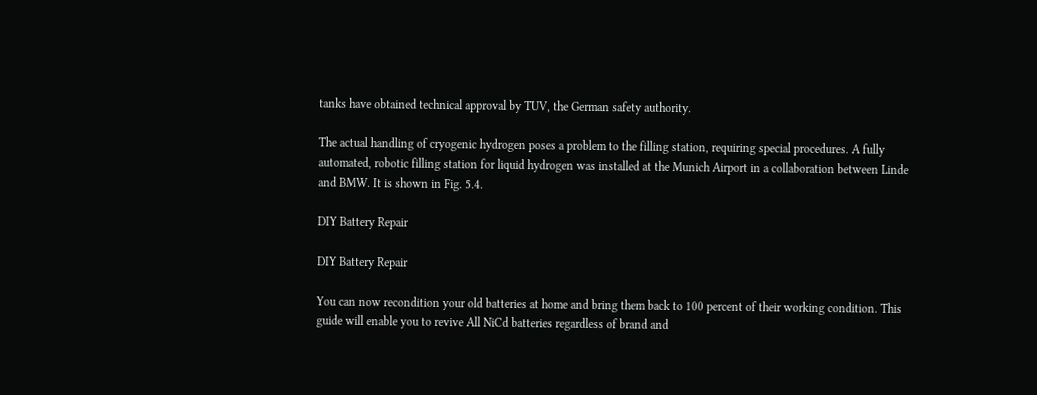tanks have obtained technical approval by TUV, the German safety authority.

The actual handling of cryogenic hydrogen poses a problem to the filling station, requiring special procedures. A fully automated, robotic filling station for liquid hydrogen was installed at the Munich Airport in a collaboration between Linde and BMW. It is shown in Fig. 5.4.

DIY Battery Repair

DIY Battery Repair

You can now recondition your old batteries at home and bring them back to 100 percent of their working condition. This guide will enable you to revive All NiCd batteries regardless of brand and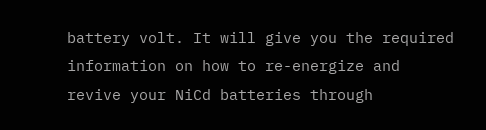battery volt. It will give you the required information on how to re-energize and revive your NiCd batteries through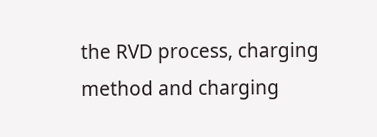the RVD process, charging method and charging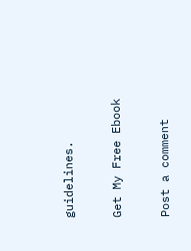guidelines.

Get My Free Ebook

Post a comment